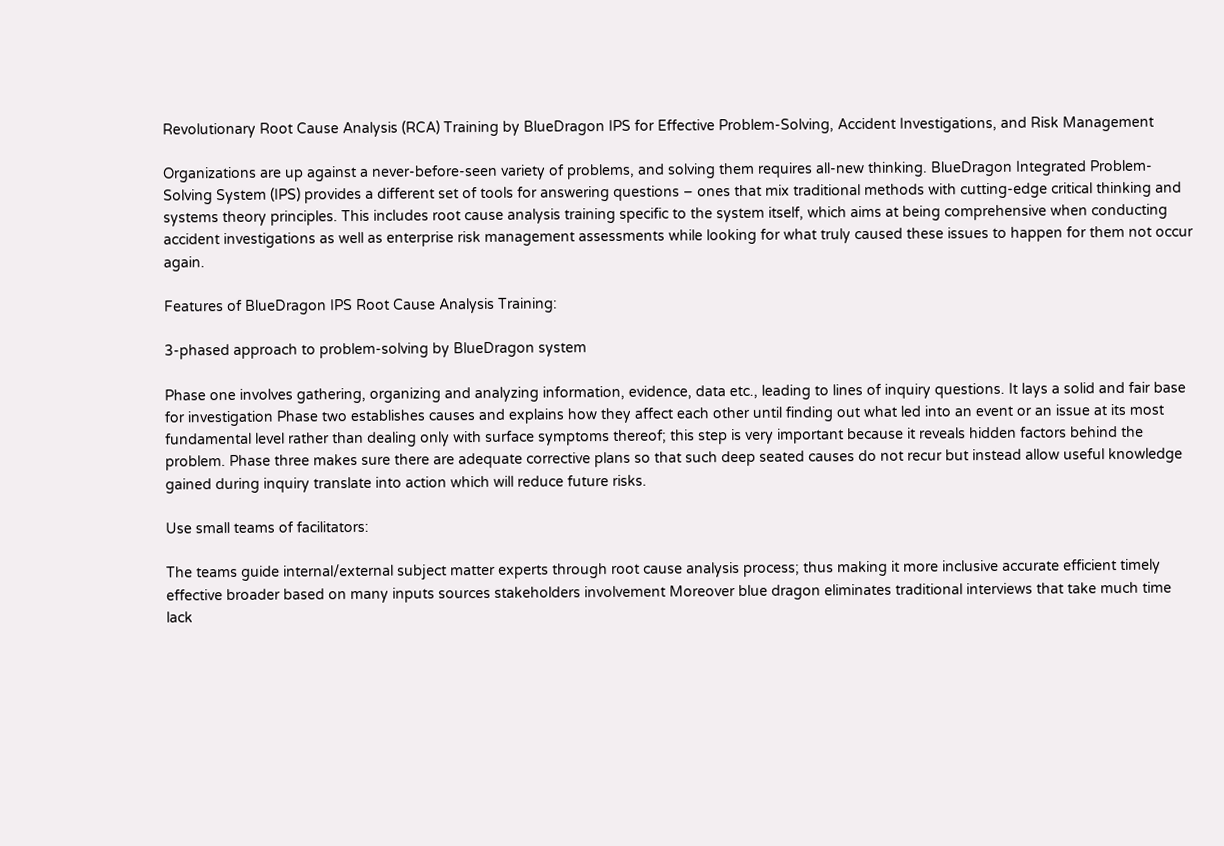Revolutionary Root Cause Analysis (RCA) Training by BlueDragon IPS for Effective Problem-Solving, Accident Investigations, and Risk Management

Organizations are up against a never-before-seen variety of problems, and solving them requires all-new thinking. BlueDragon Integrated Problem-Solving System (IPS) provides a different set of tools for answering questions – ones that mix traditional methods with cutting-edge critical thinking and systems theory principles. This includes root cause analysis training specific to the system itself, which aims at being comprehensive when conducting accident investigations as well as enterprise risk management assessments while looking for what truly caused these issues to happen for them not occur again.

Features of BlueDragon IPS Root Cause Analysis Training:

3-phased approach to problem-solving by BlueDragon system

Phase one involves gathering, organizing and analyzing information, evidence, data etc., leading to lines of inquiry questions. It lays a solid and fair base for investigation Phase two establishes causes and explains how they affect each other until finding out what led into an event or an issue at its most fundamental level rather than dealing only with surface symptoms thereof; this step is very important because it reveals hidden factors behind the problem. Phase three makes sure there are adequate corrective plans so that such deep seated causes do not recur but instead allow useful knowledge gained during inquiry translate into action which will reduce future risks.

Use small teams of facilitators:

The teams guide internal/external subject matter experts through root cause analysis process; thus making it more inclusive accurate efficient timely effective broader based on many inputs sources stakeholders involvement Moreover blue dragon eliminates traditional interviews that take much time lack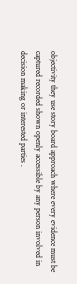objectivity they use story board approach where every evidence must be captured recorded shown openly accessible by any person involved in decision making or interested parties .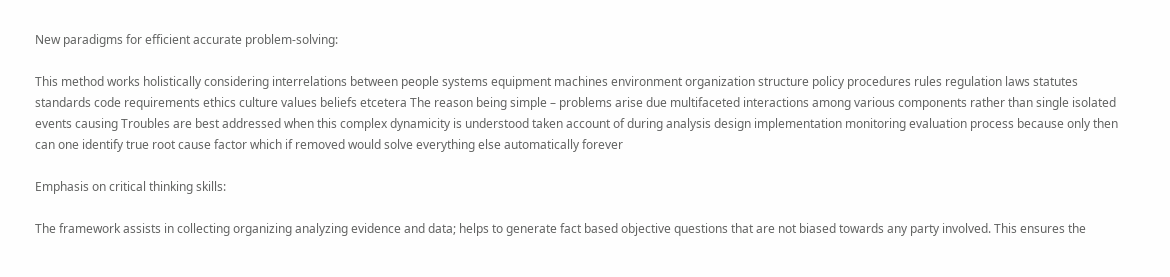New paradigms for efficient accurate problem-solving:

This method works holistically considering interrelations between people systems equipment machines environment organization structure policy procedures rules regulation laws statutes standards code requirements ethics culture values beliefs etcetera The reason being simple – problems arise due multifaceted interactions among various components rather than single isolated events causing Troubles are best addressed when this complex dynamicity is understood taken account of during analysis design implementation monitoring evaluation process because only then can one identify true root cause factor which if removed would solve everything else automatically forever

Emphasis on critical thinking skills:

The framework assists in collecting organizing analyzing evidence and data; helps to generate fact based objective questions that are not biased towards any party involved. This ensures the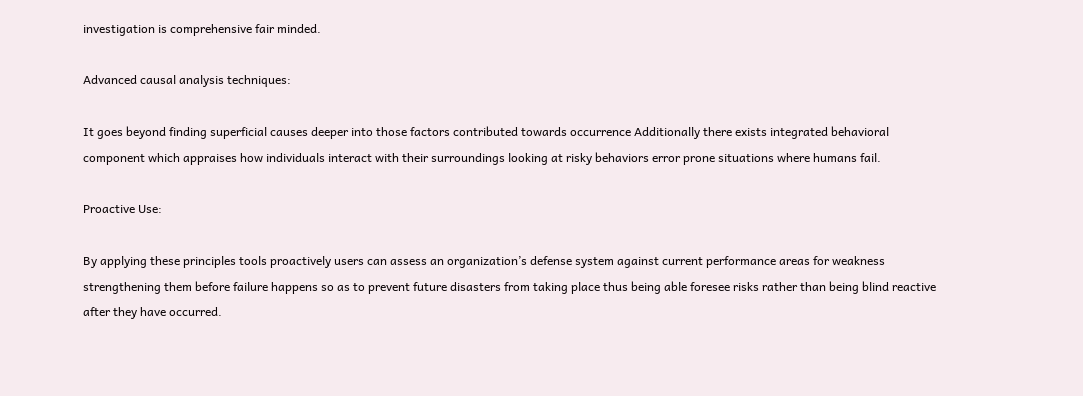investigation is comprehensive fair minded.

Advanced causal analysis techniques:

It goes beyond finding superficial causes deeper into those factors contributed towards occurrence Additionally there exists integrated behavioral component which appraises how individuals interact with their surroundings looking at risky behaviors error prone situations where humans fail.

Proactive Use:

By applying these principles tools proactively users can assess an organization’s defense system against current performance areas for weakness strengthening them before failure happens so as to prevent future disasters from taking place thus being able foresee risks rather than being blind reactive after they have occurred.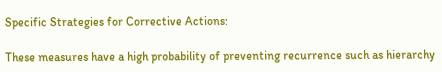Specific Strategies for Corrective Actions:

These measures have a high probability of preventing recurrence such as hierarchy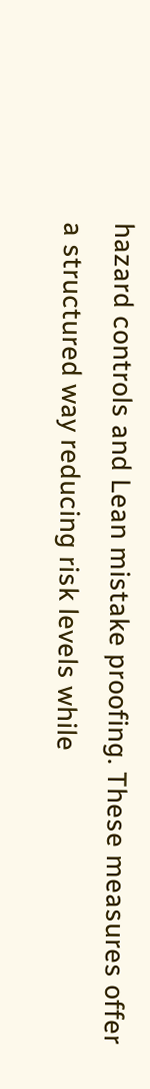hazard controls and Lean mistake proofing. These measures offer a structured way reducing risk levels while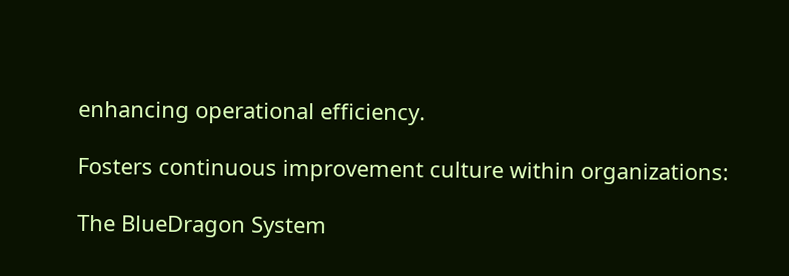enhancing operational efficiency.

Fosters continuous improvement culture within organizations:

The BlueDragon System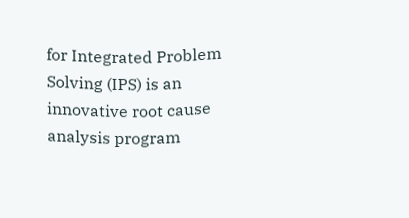for Integrated Problem Solving (IPS) is an innovative root cause analysis program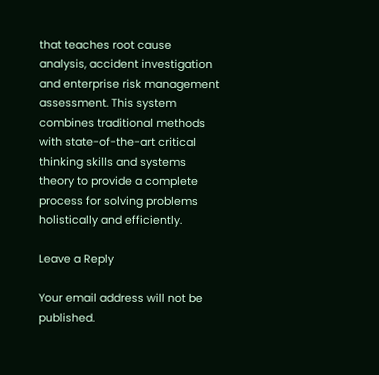that teaches root cause analysis, accident investigation and enterprise risk management assessment. This system combines traditional methods with state-of-the-art critical thinking skills and systems theory to provide a complete process for solving problems holistically and efficiently.

Leave a Reply

Your email address will not be published.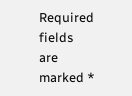Required fields are marked *